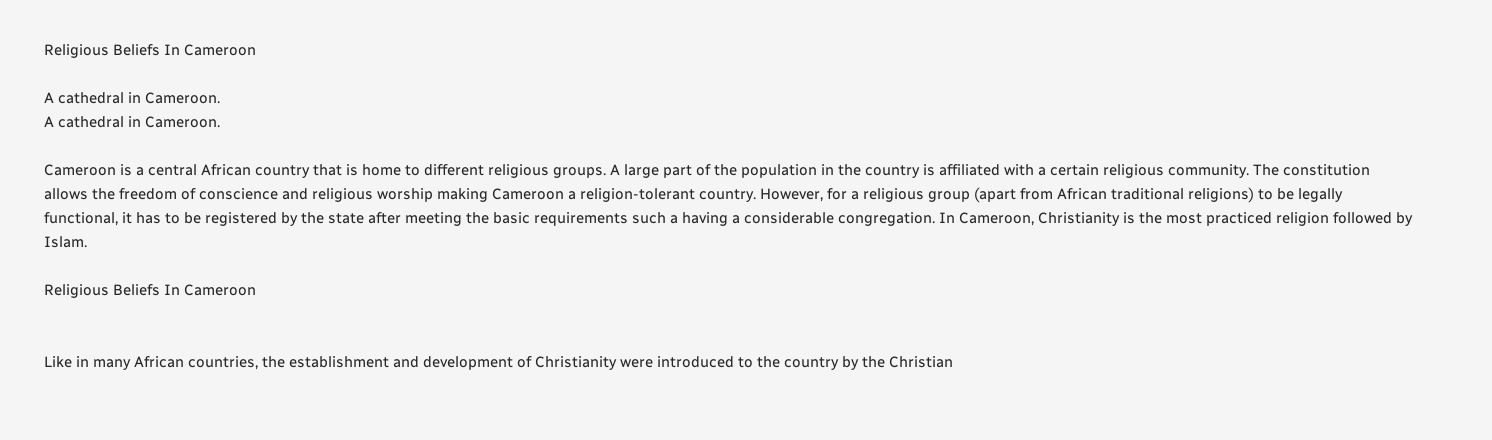Religious Beliefs In Cameroon

A cathedral in Cameroon.
A cathedral in Cameroon.

Cameroon is a central African country that is home to different religious groups. A large part of the population in the country is affiliated with a certain religious community. The constitution allows the freedom of conscience and religious worship making Cameroon a religion-tolerant country. However, for a religious group (apart from African traditional religions) to be legally functional, it has to be registered by the state after meeting the basic requirements such a having a considerable congregation. In Cameroon, Christianity is the most practiced religion followed by Islam.

Religious Beliefs In Cameroon


Like in many African countries, the establishment and development of Christianity were introduced to the country by the Christian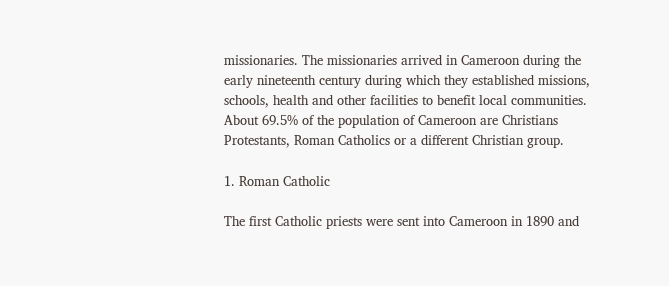missionaries. The missionaries arrived in Cameroon during the early nineteenth century during which they established missions, schools, health and other facilities to benefit local communities. About 69.5% of the population of Cameroon are Christians Protestants, Roman Catholics or a different Christian group.

1. Roman Catholic

The first Catholic priests were sent into Cameroon in 1890 and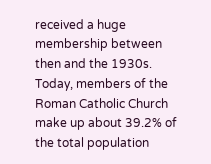received a huge membership between then and the 1930s. Today, members of the Roman Catholic Church make up about 39.2% of the total population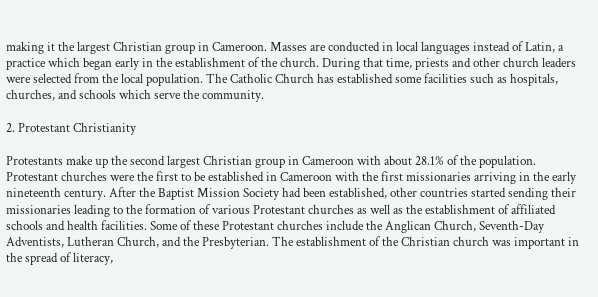making it the largest Christian group in Cameroon. Masses are conducted in local languages instead of Latin, a practice which began early in the establishment of the church. During that time, priests and other church leaders were selected from the local population. The Catholic Church has established some facilities such as hospitals, churches, and schools which serve the community.

2. Protestant Christianity

Protestants make up the second largest Christian group in Cameroon with about 28.1% of the population. Protestant churches were the first to be established in Cameroon with the first missionaries arriving in the early nineteenth century. After the Baptist Mission Society had been established, other countries started sending their missionaries leading to the formation of various Protestant churches as well as the establishment of affiliated schools and health facilities. Some of these Protestant churches include the Anglican Church, Seventh-Day Adventists, Lutheran Church, and the Presbyterian. The establishment of the Christian church was important in the spread of literacy,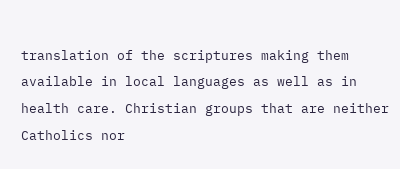translation of the scriptures making them available in local languages as well as in health care. Christian groups that are neither Catholics nor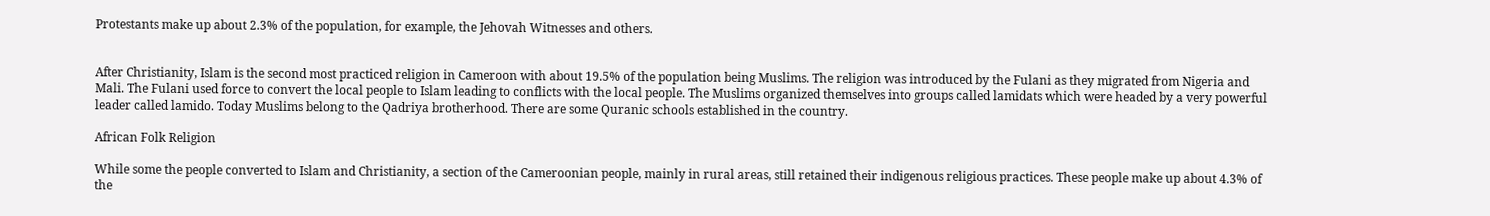Protestants make up about 2.3% of the population, for example, the Jehovah Witnesses and others.


After Christianity, Islam is the second most practiced religion in Cameroon with about 19.5% of the population being Muslims. The religion was introduced by the Fulani as they migrated from Nigeria and Mali. The Fulani used force to convert the local people to Islam leading to conflicts with the local people. The Muslims organized themselves into groups called lamidats which were headed by a very powerful leader called lamido. Today Muslims belong to the Qadriya brotherhood. There are some Quranic schools established in the country.

African Folk Religion

While some the people converted to Islam and Christianity, a section of the Cameroonian people, mainly in rural areas, still retained their indigenous religious practices. These people make up about 4.3% of the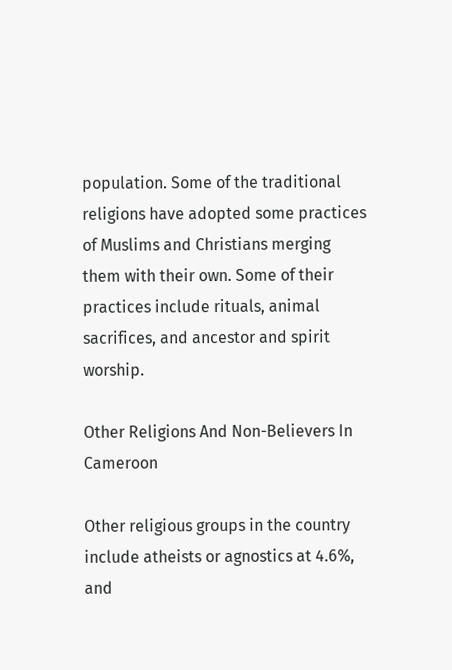population. Some of the traditional religions have adopted some practices of Muslims and Christians merging them with their own. Some of their practices include rituals, animal sacrifices, and ancestor and spirit worship.

Other Religions And Non-Believers In Cameroon

Other religious groups in the country include atheists or agnostics at 4.6%, and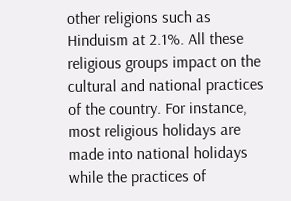other religions such as Hinduism at 2.1%. All these religious groups impact on the cultural and national practices of the country. For instance, most religious holidays are made into national holidays while the practices of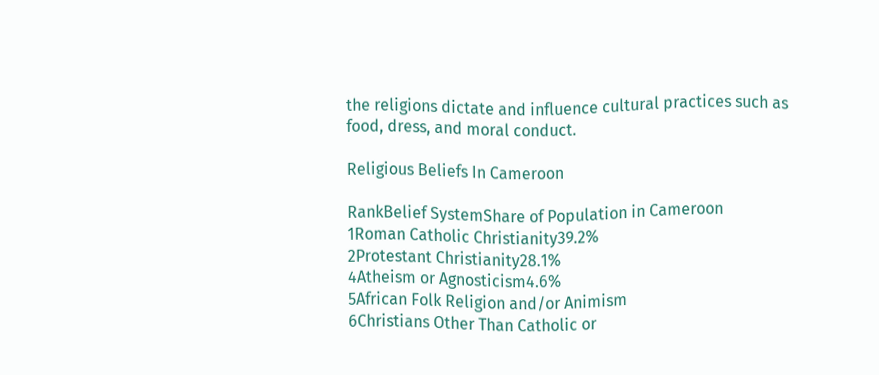the religions dictate and influence cultural practices such as food, dress, and moral conduct.

Religious Beliefs In Cameroon

RankBelief SystemShare of Population in Cameroon
1Roman Catholic Christianity39.2%
2Protestant Christianity28.1%
4Atheism or Agnosticism4.6%
5African Folk Religion and/or Animism
6Christians Other Than Catholic or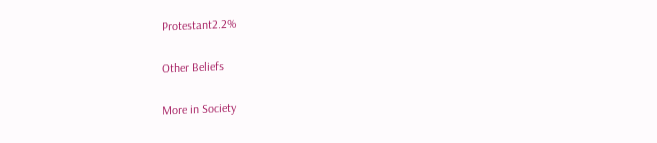Protestant2.2%

Other Beliefs

More in Society